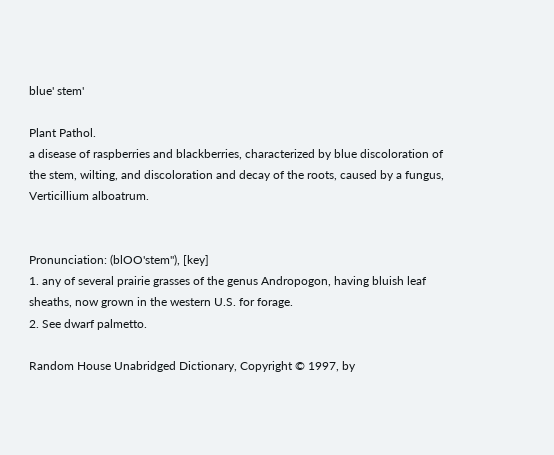blue' stem'

Plant Pathol.
a disease of raspberries and blackberries, characterized by blue discoloration of the stem, wilting, and discoloration and decay of the roots, caused by a fungus, Verticillium alboatrum.


Pronunciation: (blOO'stem"), [key]
1. any of several prairie grasses of the genus Andropogon, having bluish leaf sheaths, now grown in the western U.S. for forage.
2. See dwarf palmetto.

Random House Unabridged Dictionary, Copyright © 1997, by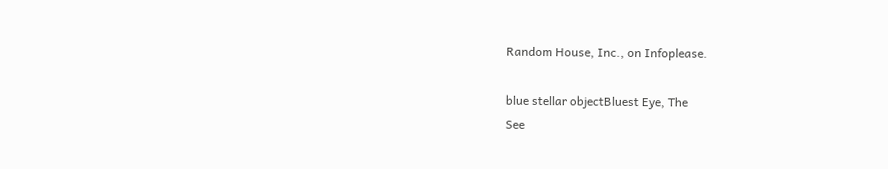Random House, Inc., on Infoplease.

blue stellar objectBluest Eye, The
See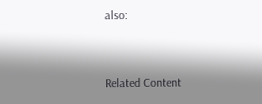also:


Related Content